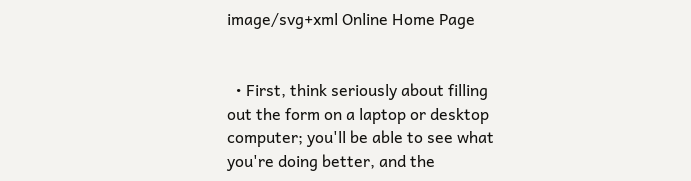image/svg+xml Online Home Page


  • First, think seriously about filling out the form on a laptop or desktop computer; you'll be able to see what you're doing better, and the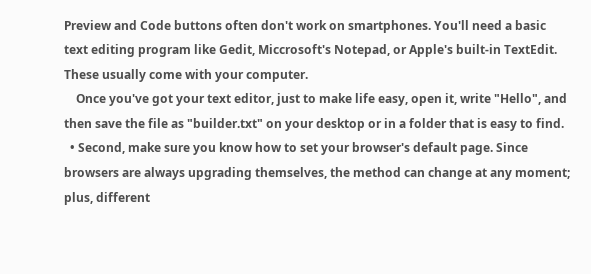Preview and Code buttons often don't work on smartphones. You'll need a basic text editing program like Gedit, Miccrosoft's Notepad, or Apple's built-in TextEdit. These usually come with your computer.
    Once you've got your text editor, just to make life easy, open it, write "Hello", and then save the file as "builder.txt" on your desktop or in a folder that is easy to find.
  • Second, make sure you know how to set your browser's default page. Since browsers are always upgrading themselves, the method can change at any moment; plus, different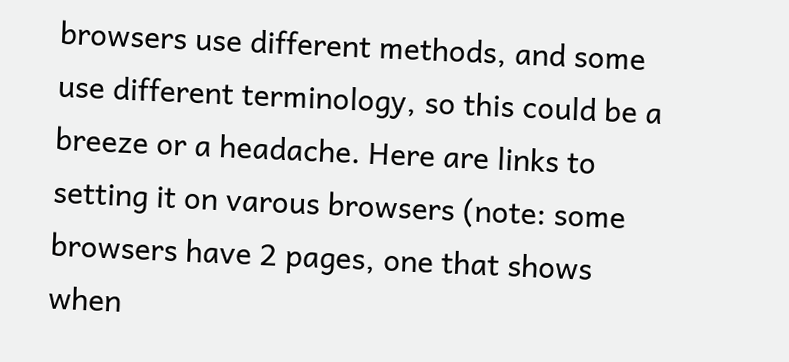browsers use different methods, and some use different terminology, so this could be a breeze or a headache. Here are links to setting it on varous browsers (note: some browsers have 2 pages, one that shows when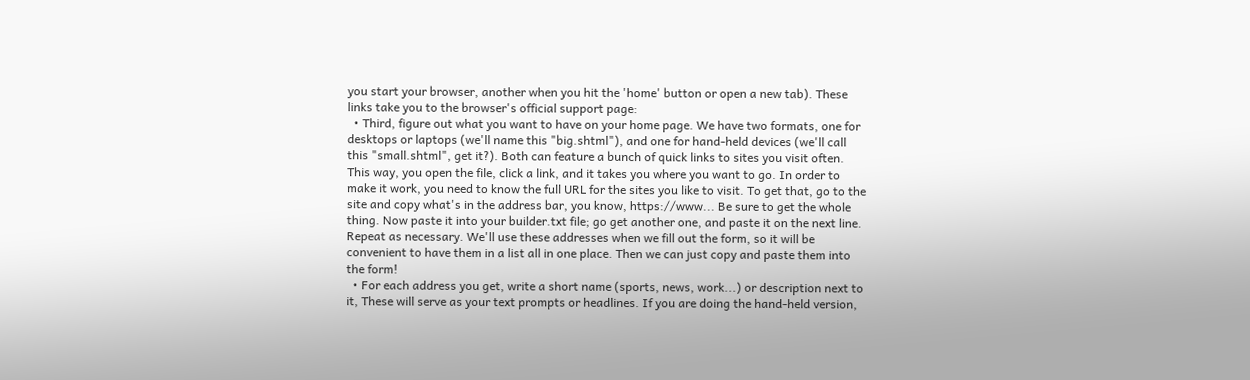you start your browser, another when you hit the 'home' button or open a new tab). These links take you to the browser's official support page:
  • Third, figure out what you want to have on your home page. We have two formats, one for desktops or laptops (we'll name this "big.shtml"), and one for hand-held devices (we'll call this "small.shtml", get it?). Both can feature a bunch of quick links to sites you visit often. This way, you open the file, click a link, and it takes you where you want to go. In order to make it work, you need to know the full URL for the sites you like to visit. To get that, go to the site and copy what's in the address bar, you know, https://www... Be sure to get the whole thing. Now paste it into your builder.txt file; go get another one, and paste it on the next line. Repeat as necessary. We'll use these addresses when we fill out the form, so it will be convenient to have them in a list all in one place. Then we can just copy and paste them into the form!
  • For each address you get, write a short name (sports, news, work...) or description next to it, These will serve as your text prompts or headlines. If you are doing the hand-held version,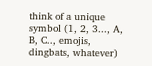think of a unique symbol (1, 2, 3..., A, B, C.., emojis, dingbats, whatever)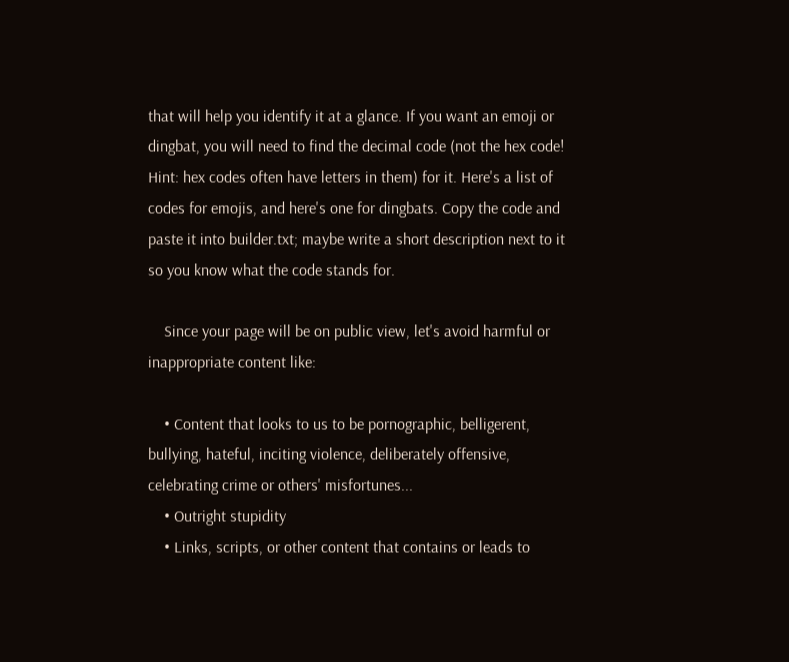that will help you identify it at a glance. If you want an emoji or dingbat, you will need to find the decimal code (not the hex code! Hint: hex codes often have letters in them) for it. Here's a list of codes for emojis, and here's one for dingbats. Copy the code and paste it into builder.txt; maybe write a short description next to it so you know what the code stands for.

    Since your page will be on public view, let's avoid harmful or inappropriate content like:

    • Content that looks to us to be pornographic, belligerent, bullying, hateful, inciting violence, deliberately offensive, celebrating crime or others' misfortunes...
    • Outright stupidity
    • Links, scripts, or other content that contains or leads to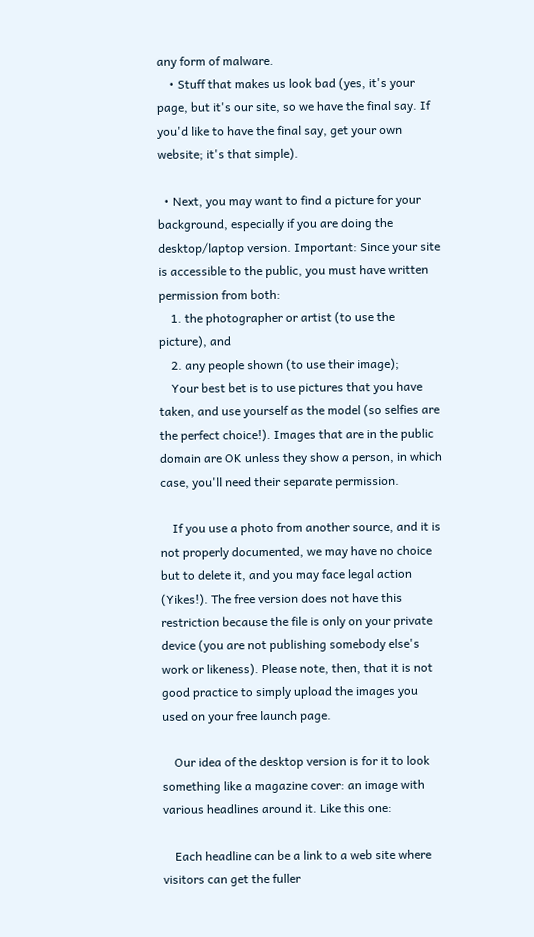any form of malware.
    • Stuff that makes us look bad (yes, it's your page, but it's our site, so we have the final say. If you'd like to have the final say, get your own website; it's that simple).

  • Next, you may want to find a picture for your background, especially if you are doing the desktop/laptop version. Important: Since your site is accessible to the public, you must have written permission from both:
    1. the photographer or artist (to use the picture), and
    2. any people shown (to use their image);
    Your best bet is to use pictures that you have taken, and use yourself as the model (so selfies are the perfect choice!). Images that are in the public domain are OK unless they show a person, in which case, you'll need their separate permission.

    If you use a photo from another source, and it is not properly documented, we may have no choice but to delete it, and you may face legal action (Yikes!). The free version does not have this restriction because the file is only on your private device (you are not publishing somebody else's work or likeness). Please note, then, that it is not good practice to simply upload the images you used on your free launch page.

    Our idea of the desktop version is for it to look something like a magazine cover: an image with various headlines around it. Like this one:

    Each headline can be a link to a web site where visitors can get the fuller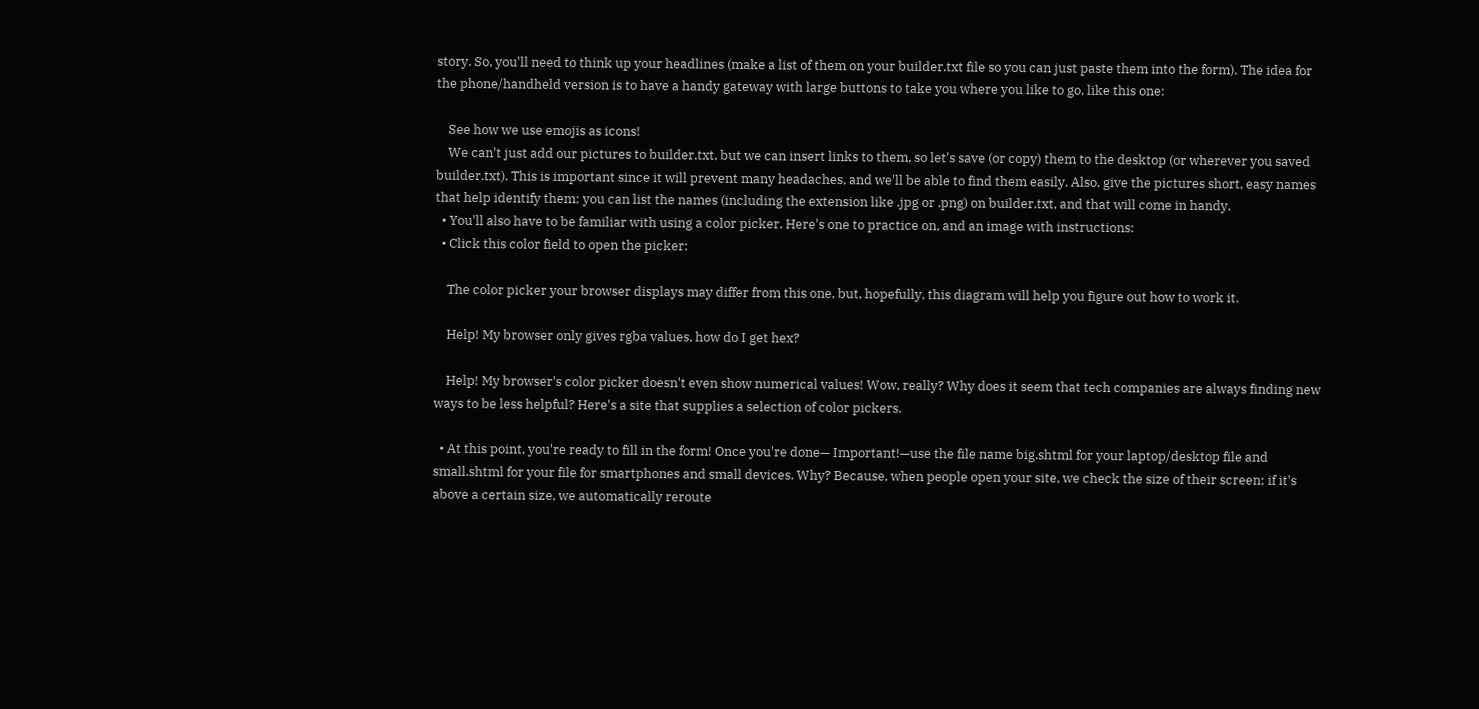story. So, you'll need to think up your headlines (make a list of them on your builder.txt file so you can just paste them into the form). The idea for the phone/handheld version is to have a handy gateway with large buttons to take you where you like to go, like this one:

    See how we use emojis as icons!
    We can't just add our pictures to builder.txt, but we can insert links to them, so let's save (or copy) them to the desktop (or wherever you saved builder.txt). This is important since it will prevent many headaches, and we'll be able to find them easily. Also, give the pictures short, easy names that help identify them; you can list the names (including the extension like .jpg or .png) on builder.txt, and that will come in handy.
  • You'll also have to be familiar with using a color picker. Here's one to practice on, and an image with instructions:
  • Click this color field to open the picker:

    The color picker your browser displays may differ from this one, but, hopefully, this diagram will help you figure out how to work it.

    Help! My browser only gives rgba values, how do I get hex?

    Help! My browser's color picker doesn't even show numerical values! Wow, really? Why does it seem that tech companies are always finding new ways to be less helpful? Here's a site that supplies a selection of color pickers.

  • At this point, you're ready to fill in the form! Once you're done— Important!—use the file name big.shtml for your laptop/desktop file and small.shtml for your file for smartphones and small devices. Why? Because, when people open your site, we check the size of their screen; if it's above a certain size, we automatically reroute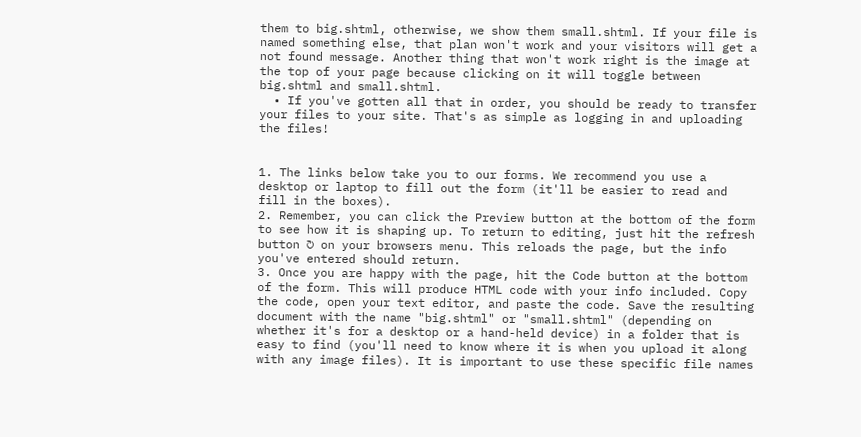them to big.shtml, otherwise, we show them small.shtml. If your file is named something else, that plan won't work and your visitors will get a not found message. Another thing that won't work right is the image at the top of your page because clicking on it will toggle between big.shtml and small.shtml.
  • If you've gotten all that in order, you should be ready to transfer your files to your site. That's as simple as logging in and uploading the files!


1. The links below take you to our forms. We recommend you use a desktop or laptop to fill out the form (it'll be easier to read and fill in the boxes).
2. Remember, you can click the Preview button at the bottom of the form to see how it is shaping up. To return to editing, just hit the refresh button ↻ on your browsers menu. This reloads the page, but the info you've entered should return.
3. Once you are happy with the page, hit the Code button at the bottom of the form. This will produce HTML code with your info included. Copy the code, open your text editor, and paste the code. Save the resulting document with the name "big.shtml" or "small.shtml" (depending on whether it's for a desktop or a hand-held device) in a folder that is easy to find (you'll need to know where it is when you upload it along with any image files). It is important to use these specific file names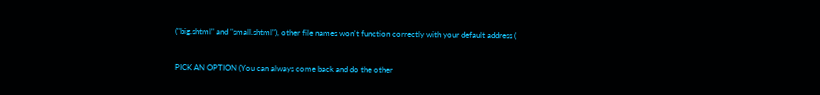("big.shtml" and "small.shtml"), other file names won't function correctly with your default address (

PICK AN OPTION (You can always come back and do the other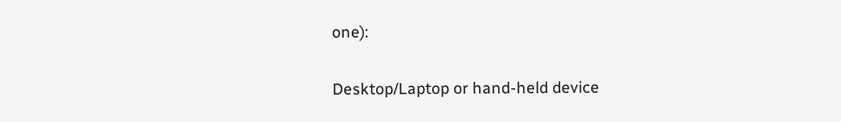one):

Desktop/Laptop or hand-held device